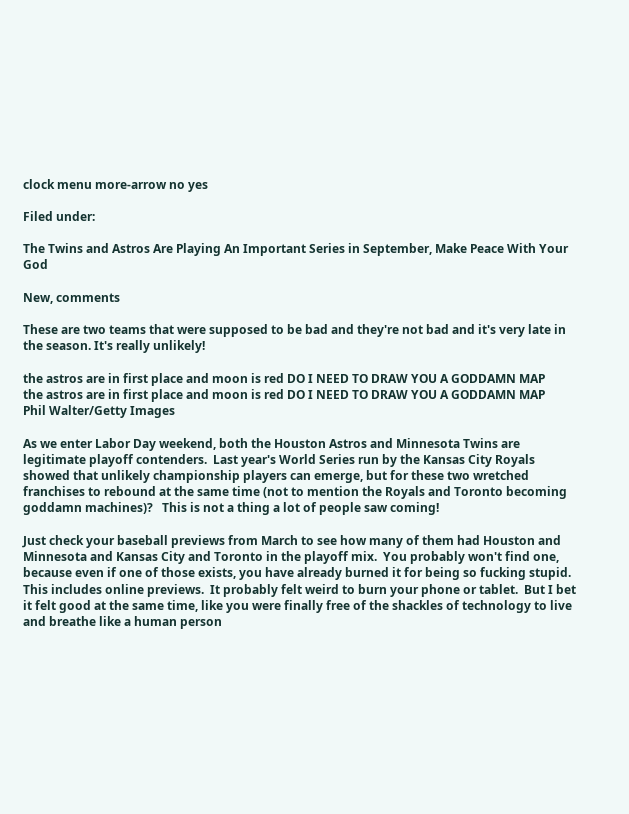clock menu more-arrow no yes

Filed under:

The Twins and Astros Are Playing An Important Series in September, Make Peace With Your God

New, comments

These are two teams that were supposed to be bad and they're not bad and it's very late in the season. It's really unlikely!

the astros are in first place and moon is red DO I NEED TO DRAW YOU A GODDAMN MAP
the astros are in first place and moon is red DO I NEED TO DRAW YOU A GODDAMN MAP
Phil Walter/Getty Images

As we enter Labor Day weekend, both the Houston Astros and Minnesota Twins are legitimate playoff contenders.  Last year's World Series run by the Kansas City Royals showed that unlikely championship players can emerge, but for these two wretched franchises to rebound at the same time (not to mention the Royals and Toronto becoming goddamn machines)?   This is not a thing a lot of people saw coming!

Just check your baseball previews from March to see how many of them had Houston and Minnesota and Kansas City and Toronto in the playoff mix.  You probably won't find one, because even if one of those exists, you have already burned it for being so fucking stupid.  This includes online previews.  It probably felt weird to burn your phone or tablet.  But I bet it felt good at the same time, like you were finally free of the shackles of technology to live and breathe like a human person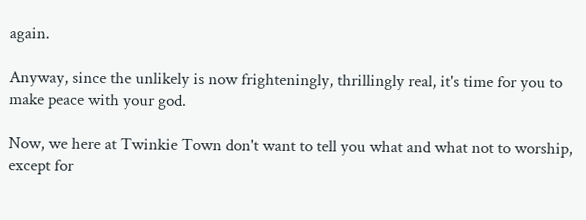again.

Anyway, since the unlikely is now frighteningly, thrillingly real, it's time for you to make peace with your god.

Now, we here at Twinkie Town don't want to tell you what and what not to worship, except for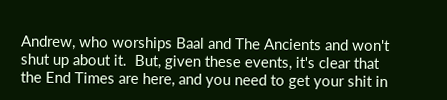Andrew, who worships Baal and The Ancients and won't shut up about it.  But, given these events, it's clear that the End Times are here, and you need to get your shit in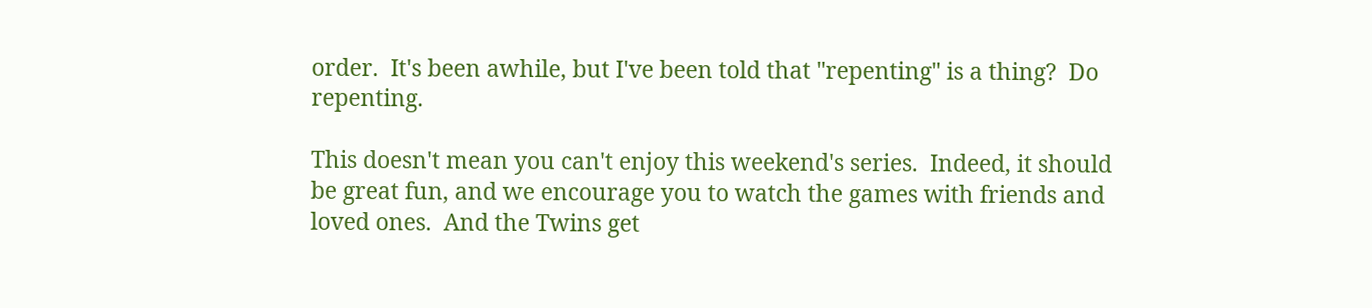order.  It's been awhile, but I've been told that "repenting" is a thing?  Do repenting.

This doesn't mean you can't enjoy this weekend's series.  Indeed, it should be great fun, and we encourage you to watch the games with friends and loved ones.  And the Twins get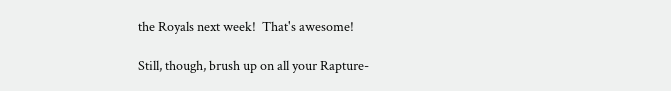the Royals next week!  That's awesome!

Still, though, brush up on all your Rapture-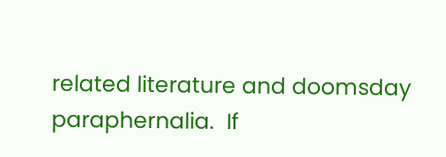related literature and doomsday paraphernalia.  If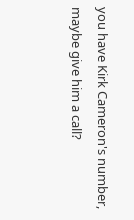you have Kirk Cameron's number, maybe give him a call?